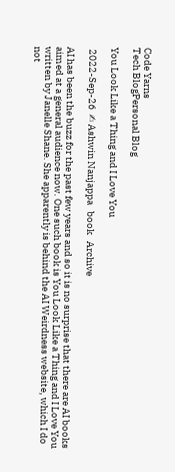Code Yarns
Tech BlogPersonal Blog

You Look Like a Thing and I Love You

 2022-Sep-26  ✍ Ashwin Nanjappa   book   Archive

AI has been the buzz for the past few years and so it is no surprise that there are AI books aimed at a general audience now. One such book is You Look Like a Thing and I Love You written by Janelle Shane. She apparently is behind the AI Weirdness website, which I do not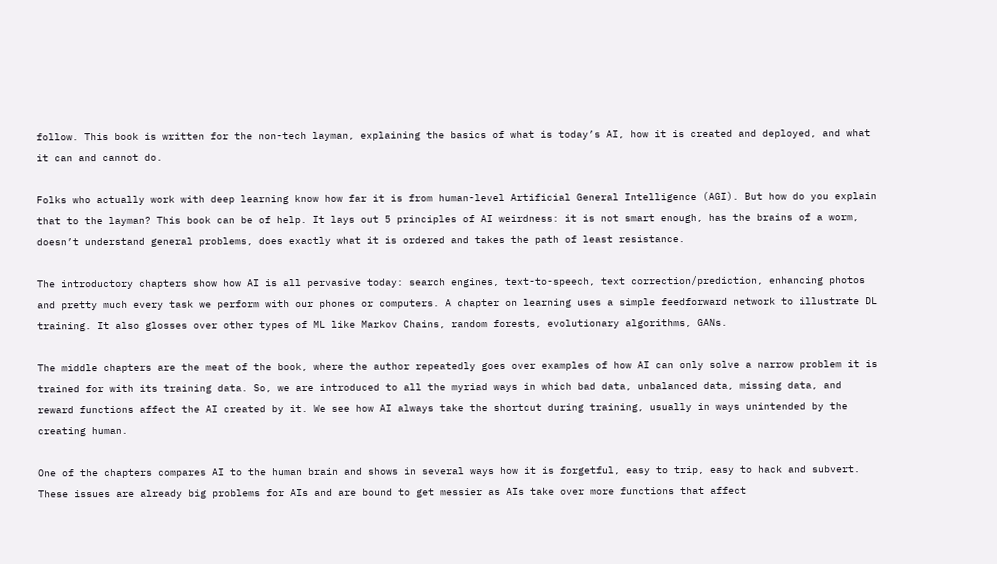follow. This book is written for the non-tech layman, explaining the basics of what is today’s AI, how it is created and deployed, and what it can and cannot do.

Folks who actually work with deep learning know how far it is from human-level Artificial General Intelligence (AGI). But how do you explain that to the layman? This book can be of help. It lays out 5 principles of AI weirdness: it is not smart enough, has the brains of a worm, doesn’t understand general problems, does exactly what it is ordered and takes the path of least resistance.

The introductory chapters show how AI is all pervasive today: search engines, text-to-speech, text correction/prediction, enhancing photos and pretty much every task we perform with our phones or computers. A chapter on learning uses a simple feedforward network to illustrate DL training. It also glosses over other types of ML like Markov Chains, random forests, evolutionary algorithms, GANs.

The middle chapters are the meat of the book, where the author repeatedly goes over examples of how AI can only solve a narrow problem it is trained for with its training data. So, we are introduced to all the myriad ways in which bad data, unbalanced data, missing data, and reward functions affect the AI created by it. We see how AI always take the shortcut during training, usually in ways unintended by the creating human.

One of the chapters compares AI to the human brain and shows in several ways how it is forgetful, easy to trip, easy to hack and subvert. These issues are already big problems for AIs and are bound to get messier as AIs take over more functions that affect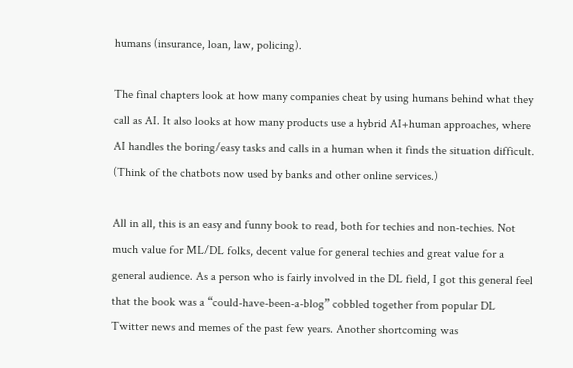humans (insurance, loan, law, policing).

The final chapters look at how many companies cheat by using humans behind what they call as AI. It also looks at how many products use a hybrid AI+human approaches, where AI handles the boring/easy tasks and calls in a human when it finds the situation difficult. (Think of the chatbots now used by banks and other online services.)

All in all, this is an easy and funny book to read, both for techies and non-techies. Not much value for ML/DL folks, decent value for general techies and great value for a general audience. As a person who is fairly involved in the DL field, I got this general feel that the book was a “could-have-been-a-blog” cobbled together from popular DL Twitter news and memes of the past few years. Another shortcoming was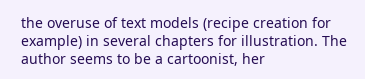the overuse of text models (recipe creation for example) in several chapters for illustration. The author seems to be a cartoonist, her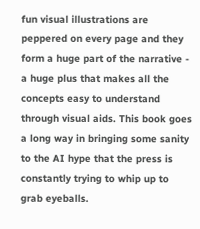fun visual illustrations are peppered on every page and they form a huge part of the narrative - a huge plus that makes all the concepts easy to understand through visual aids. This book goes a long way in bringing some sanity to the AI hype that the press is constantly trying to whip up to grab eyeballs.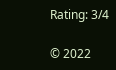Rating: 3/4

© 2022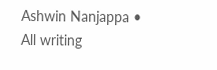Ashwin Nanjappa • All writing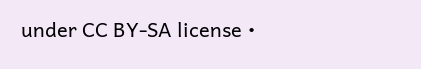under CC BY-SA license •